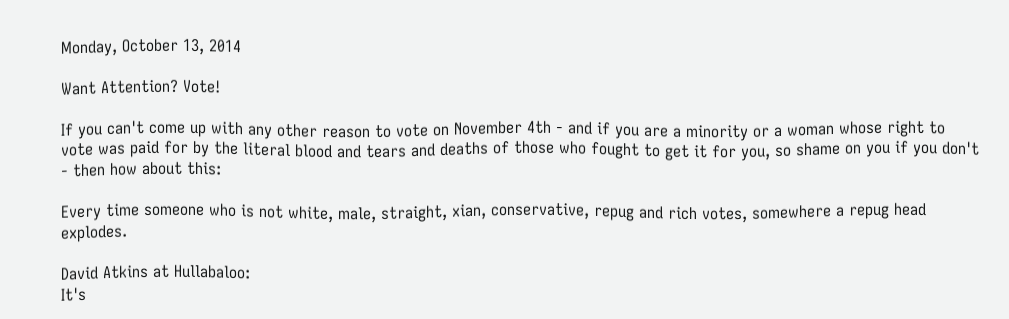Monday, October 13, 2014

Want Attention? Vote!

If you can't come up with any other reason to vote on November 4th - and if you are a minority or a woman whose right to vote was paid for by the literal blood and tears and deaths of those who fought to get it for you, so shame on you if you don't - then how about this:

Every time someone who is not white, male, straight, xian, conservative, repug and rich votes, somewhere a repug head explodes.

David Atkins at Hullabaloo:
It's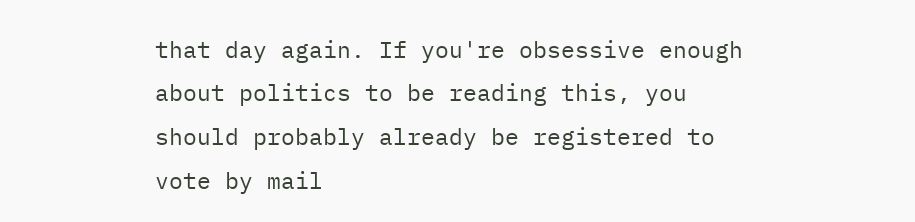that day again. If you're obsessive enough about politics to be reading this, you should probably already be registered to vote by mail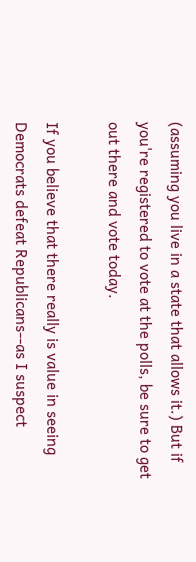(assuming you live in a state that allows it.) But if you're registered to vote at the polls, be sure to get out there and vote today.

If you believe that there really is value in seeing Democrats defeat Republicans--as I suspect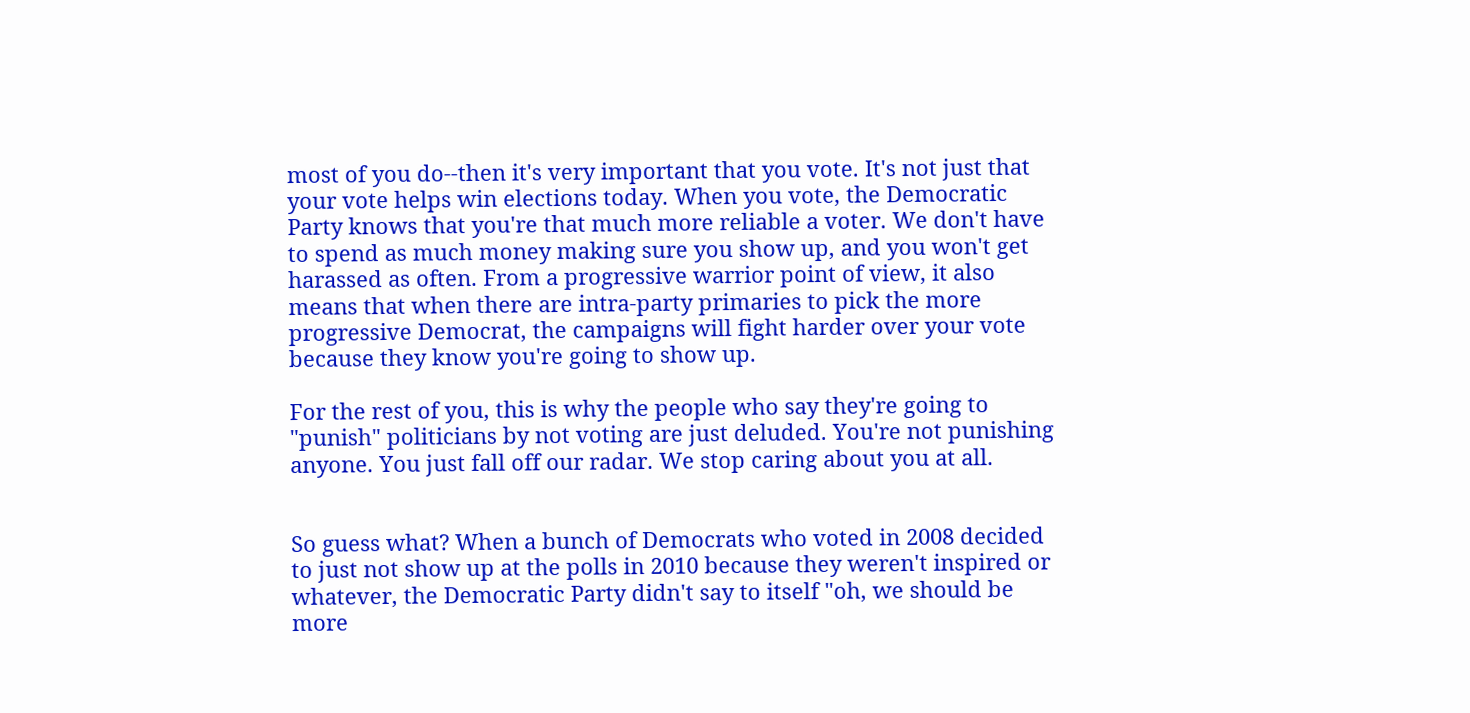most of you do--then it's very important that you vote. It's not just that your vote helps win elections today. When you vote, the Democratic Party knows that you're that much more reliable a voter. We don't have to spend as much money making sure you show up, and you won't get harassed as often. From a progressive warrior point of view, it also means that when there are intra-party primaries to pick the more progressive Democrat, the campaigns will fight harder over your vote because they know you're going to show up.

For the rest of you, this is why the people who say they're going to "punish" politicians by not voting are just deluded. You're not punishing anyone. You just fall off our radar. We stop caring about you at all.


So guess what? When a bunch of Democrats who voted in 2008 decided to just not show up at the polls in 2010 because they weren't inspired or whatever, the Democratic Party didn't say to itself "oh, we should be more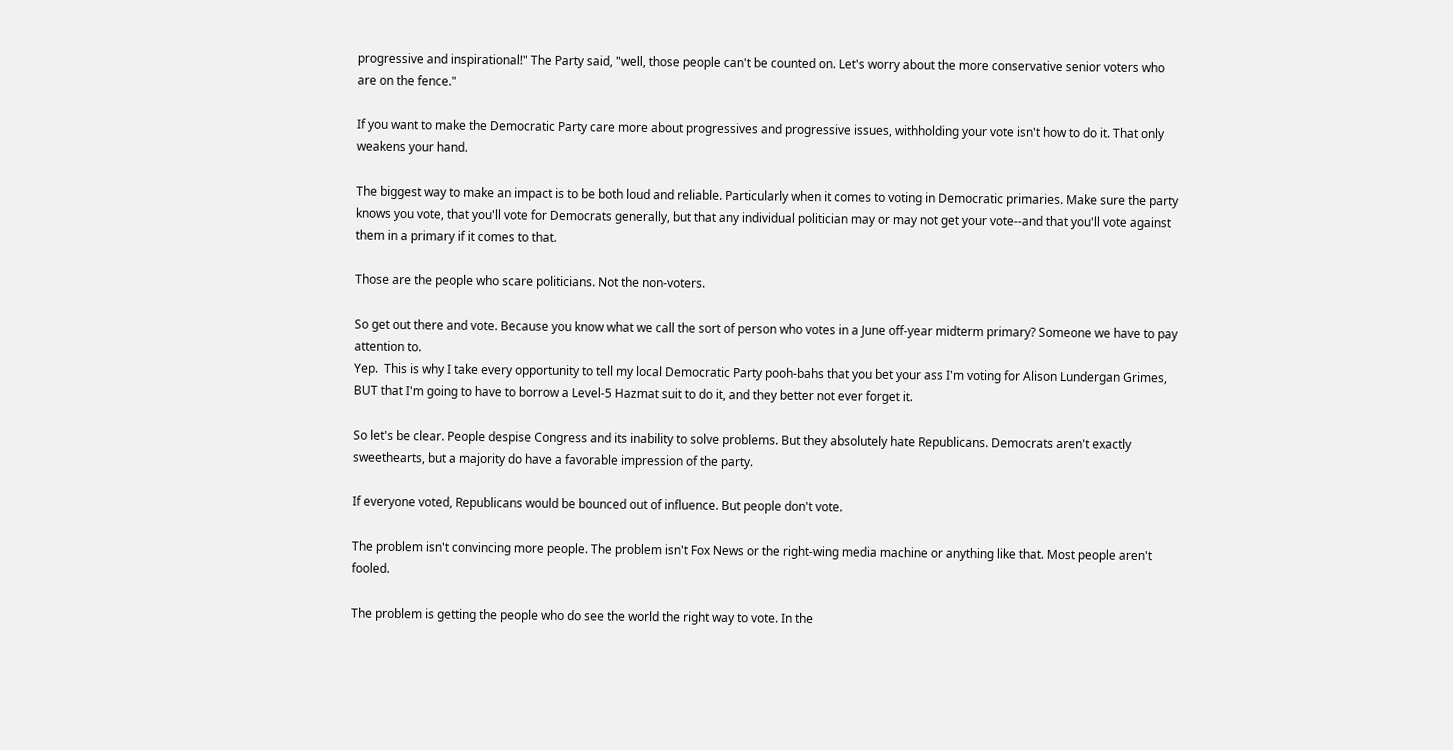progressive and inspirational!" The Party said, "well, those people can't be counted on. Let's worry about the more conservative senior voters who are on the fence."

If you want to make the Democratic Party care more about progressives and progressive issues, withholding your vote isn't how to do it. That only weakens your hand.

The biggest way to make an impact is to be both loud and reliable. Particularly when it comes to voting in Democratic primaries. Make sure the party knows you vote, that you'll vote for Democrats generally, but that any individual politician may or may not get your vote--and that you'll vote against them in a primary if it comes to that.

Those are the people who scare politicians. Not the non-voters.

So get out there and vote. Because you know what we call the sort of person who votes in a June off-year midterm primary? Someone we have to pay attention to.
Yep.  This is why I take every opportunity to tell my local Democratic Party pooh-bahs that you bet your ass I'm voting for Alison Lundergan Grimes, BUT that I'm going to have to borrow a Level-5 Hazmat suit to do it, and they better not ever forget it.

So let's be clear. People despise Congress and its inability to solve problems. But they absolutely hate Republicans. Democrats aren't exactly sweethearts, but a majority do have a favorable impression of the party.

If everyone voted, Republicans would be bounced out of influence. But people don't vote.

The problem isn't convincing more people. The problem isn't Fox News or the right-wing media machine or anything like that. Most people aren't fooled.

The problem is getting the people who do see the world the right way to vote. In the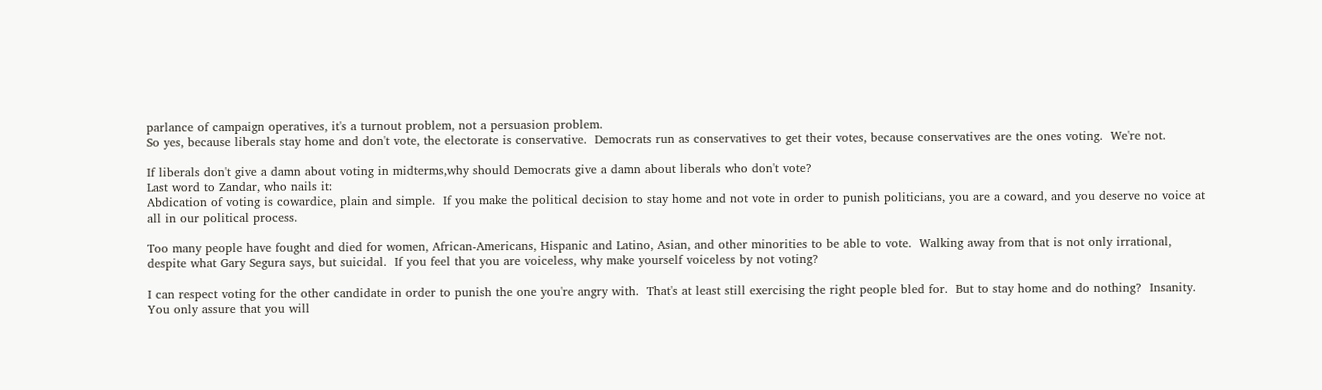parlance of campaign operatives, it's a turnout problem, not a persuasion problem.
So yes, because liberals stay home and don't vote, the electorate is conservative.  Democrats run as conservatives to get their votes, because conservatives are the ones voting.  We're not.

If liberals don't give a damn about voting in midterms,why should Democrats give a damn about liberals who don't vote?
Last word to Zandar, who nails it:
Abdication of voting is cowardice, plain and simple.  If you make the political decision to stay home and not vote in order to punish politicians, you are a coward, and you deserve no voice at all in our political process.

Too many people have fought and died for women, African-Americans, Hispanic and Latino, Asian, and other minorities to be able to vote.  Walking away from that is not only irrational, despite what Gary Segura says, but suicidal.  If you feel that you are voiceless, why make yourself voiceless by not voting?

I can respect voting for the other candidate in order to punish the one you're angry with.  That's at least still exercising the right people bled for.  But to stay home and do nothing?  Insanity.  You only assure that you will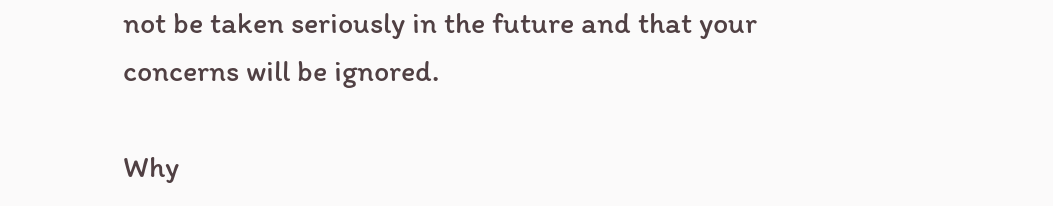not be taken seriously in the future and that your concerns will be ignored.

Why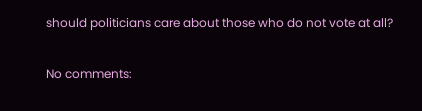should politicians care about those who do not vote at all?

No comments: